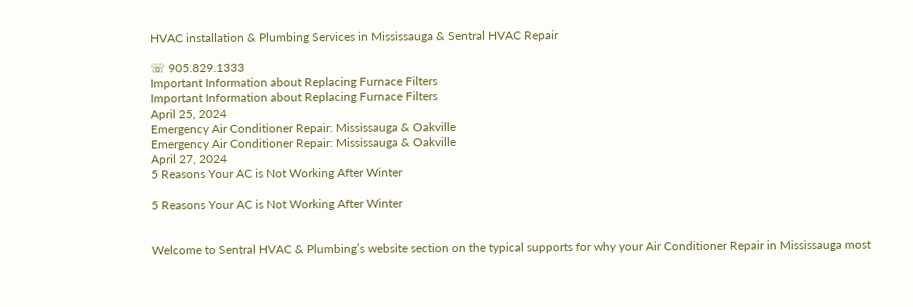HVAC installation & Plumbing Services in Mississauga & Sentral HVAC Repair

☏ 905.829.1333
Important Information about Replacing Furnace Filters
Important Information about Replacing Furnace Filters
April 25, 2024
Emergency Air Conditioner Repair: Mississauga & Oakville
Emergency Air Conditioner Repair: Mississauga & Oakville
April 27, 2024
5 Reasons Your AC is Not Working After Winter

5 Reasons Your AC is Not Working After Winter


Welcome to Sentral HVAC & Plumbing’s website section on the typical supports for why your Air Conditioner Repair in Mississauga most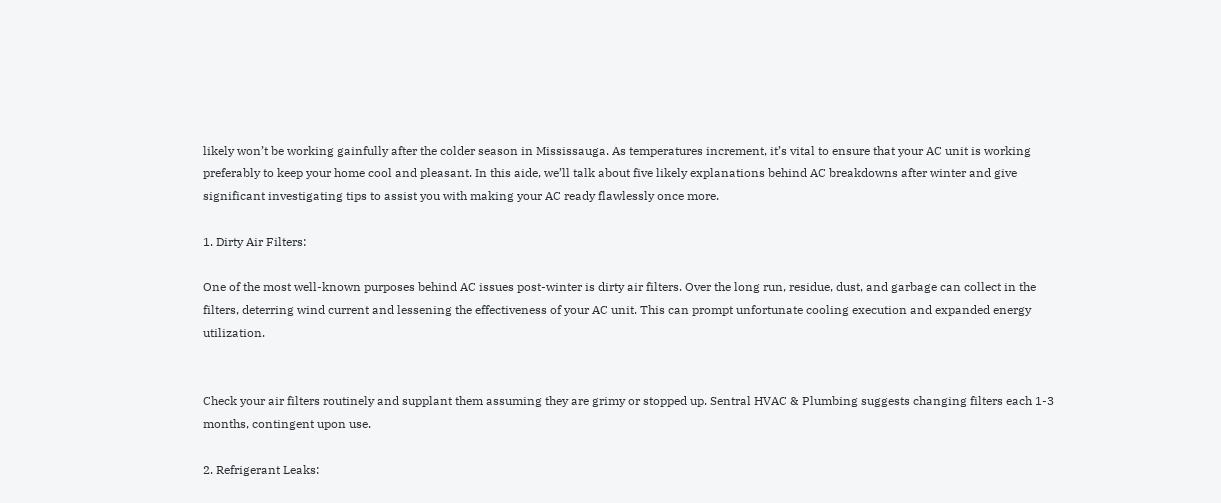likely won’t be working gainfully after the colder season in Mississauga. As temperatures increment, it’s vital to ensure that your AC unit is working preferably to keep your home cool and pleasant. In this aide, we’ll talk about five likely explanations behind AC breakdowns after winter and give significant investigating tips to assist you with making your AC ready flawlessly once more.

1. Dirty Air Filters:

One of the most well-known purposes behind AC issues post-winter is dirty air filters. Over the long run, residue, dust, and garbage can collect in the filters, deterring wind current and lessening the effectiveness of your AC unit. This can prompt unfortunate cooling execution and expanded energy utilization.


Check your air filters routinely and supplant them assuming they are grimy or stopped up. Sentral HVAC & Plumbing suggests changing filters each 1-3 months, contingent upon use.

2. Refrigerant Leaks: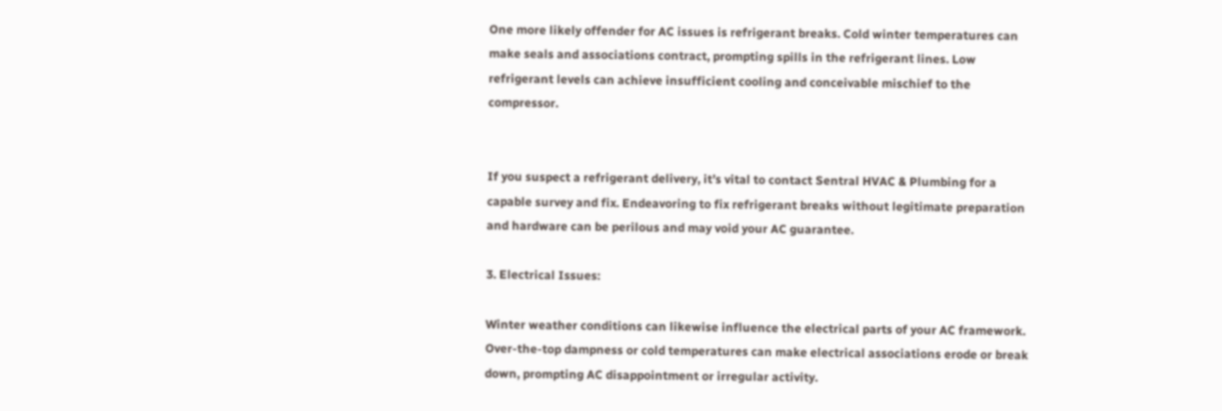One more likely offender for AC issues is refrigerant breaks. Cold winter temperatures can make seals and associations contract, prompting spills in the refrigerant lines. Low refrigerant levels can achieve insufficient cooling and conceivable mischief to the compressor.


If you suspect a refrigerant delivery, it’s vital to contact Sentral HVAC & Plumbing for a capable survey and fix. Endeavoring to fix refrigerant breaks without legitimate preparation and hardware can be perilous and may void your AC guarantee.

3. Electrical Issues:

Winter weather conditions can likewise influence the electrical parts of your AC framework. Over-the-top dampness or cold temperatures can make electrical associations erode or break down, prompting AC disappointment or irregular activity.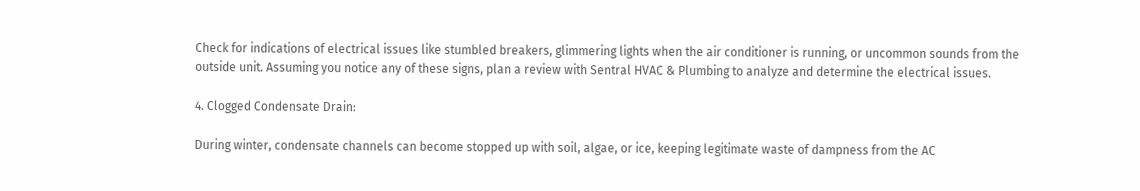Check for indications of electrical issues like stumbled breakers, glimmering lights when the air conditioner is running, or uncommon sounds from the outside unit. Assuming you notice any of these signs, plan a review with Sentral HVAC & Plumbing to analyze and determine the electrical issues.

4. Clogged Condensate Drain:

During winter, condensate channels can become stopped up with soil, algae, or ice, keeping legitimate waste of dampness from the AC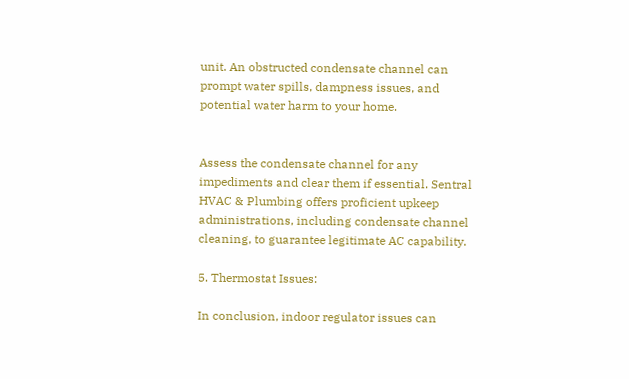unit. An obstructed condensate channel can prompt water spills, dampness issues, and potential water harm to your home.


Assess the condensate channel for any impediments and clear them if essential. Sentral HVAC & Plumbing offers proficient upkeep administrations, including condensate channel cleaning, to guarantee legitimate AC capability.

5. Thermostat Issues:

In conclusion, indoor regulator issues can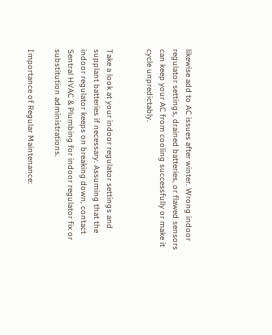likewise add to AC issues after winter. Wrong indoor regulator settings, drained batteries, or flawed sensors can keep your AC from cooling successfully or make it cycle unpredictably.


Take a look at your indoor regulator settings and supplant batteries if necessary. Assuming that the indoor regulator keeps on breaking down, contact Sentral HVAC & Plumbing for indoor regulator fix or substitution administrations.

Importance of Regular Maintenance: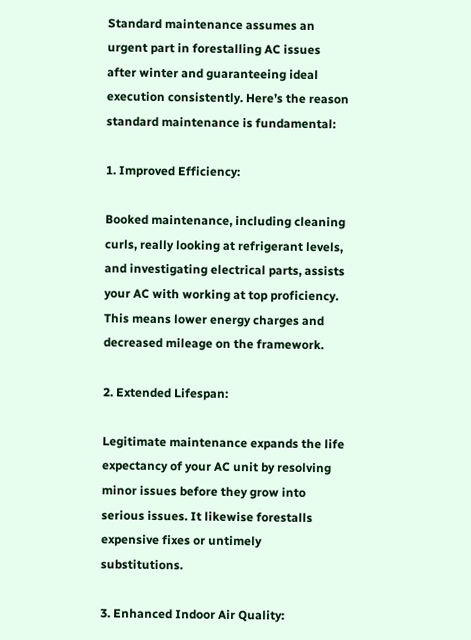Standard maintenance assumes an urgent part in forestalling AC issues after winter and guaranteeing ideal execution consistently. Here’s the reason standard maintenance is fundamental:

1. Improved Efficiency:

Booked maintenance, including cleaning curls, really looking at refrigerant levels, and investigating electrical parts, assists your AC with working at top proficiency. This means lower energy charges and decreased mileage on the framework.

2. Extended Lifespan:

Legitimate maintenance expands the life expectancy of your AC unit by resolving minor issues before they grow into serious issues. It likewise forestalls expensive fixes or untimely substitutions.

3. Enhanced Indoor Air Quality: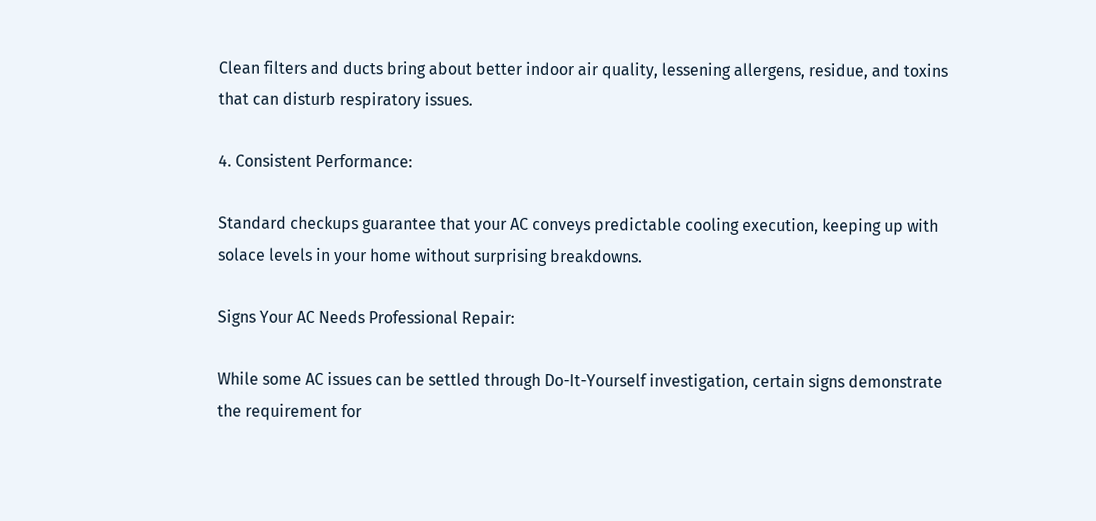Clean filters and ducts bring about better indoor air quality, lessening allergens, residue, and toxins that can disturb respiratory issues.

4. Consistent Performance:

Standard checkups guarantee that your AC conveys predictable cooling execution, keeping up with solace levels in your home without surprising breakdowns.

Signs Your AC Needs Professional Repair:

While some AC issues can be settled through Do-It-Yourself investigation, certain signs demonstrate the requirement for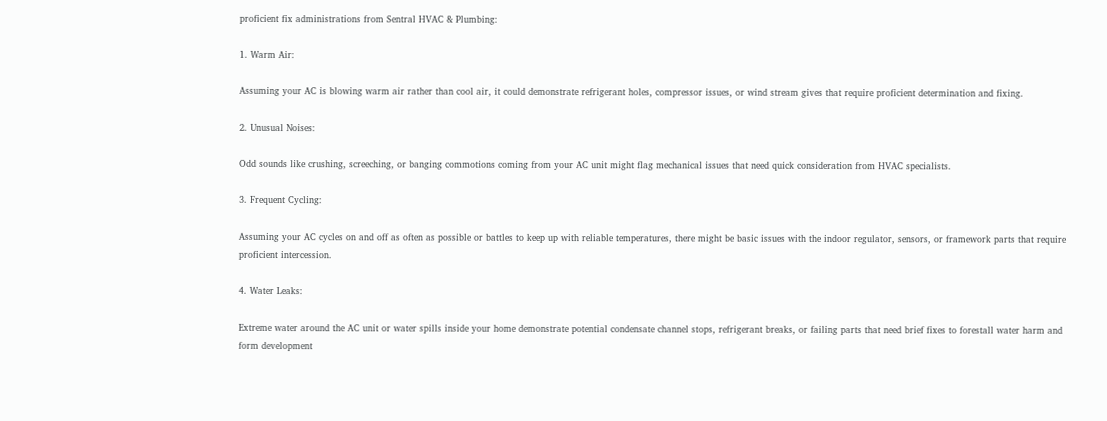proficient fix administrations from Sentral HVAC & Plumbing:

1. Warm Air:

Assuming your AC is blowing warm air rather than cool air, it could demonstrate refrigerant holes, compressor issues, or wind stream gives that require proficient determination and fixing.

2. Unusual Noises:

Odd sounds like crushing, screeching, or banging commotions coming from your AC unit might flag mechanical issues that need quick consideration from HVAC specialists.

3. Frequent Cycling:

Assuming your AC cycles on and off as often as possible or battles to keep up with reliable temperatures, there might be basic issues with the indoor regulator, sensors, or framework parts that require proficient intercession.

4. Water Leaks:

Extreme water around the AC unit or water spills inside your home demonstrate potential condensate channel stops, refrigerant breaks, or failing parts that need brief fixes to forestall water harm and form development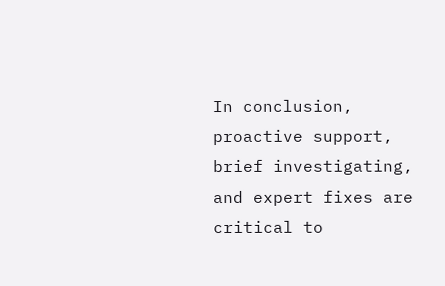In conclusion, proactive support, brief investigating, and expert fixes are critical to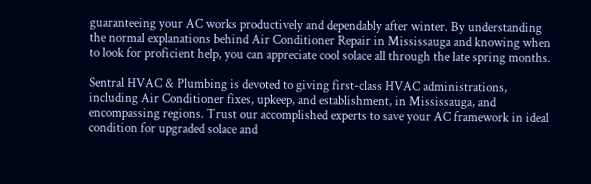guaranteeing your AC works productively and dependably after winter. By understanding the normal explanations behind Air Conditioner Repair in Mississauga and knowing when to look for proficient help, you can appreciate cool solace all through the late spring months.

Sentral HVAC & Plumbing is devoted to giving first-class HVAC administrations, including Air Conditioner fixes, upkeep, and establishment, in Mississauga, and encompassing regions. Trust our accomplished experts to save your AC framework in ideal condition for upgraded solace and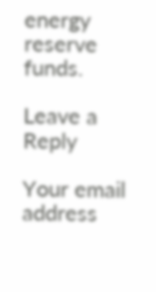energy reserve funds.

Leave a Reply

Your email address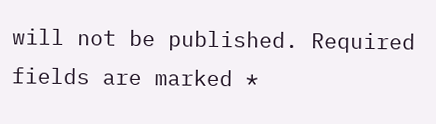will not be published. Required fields are marked *